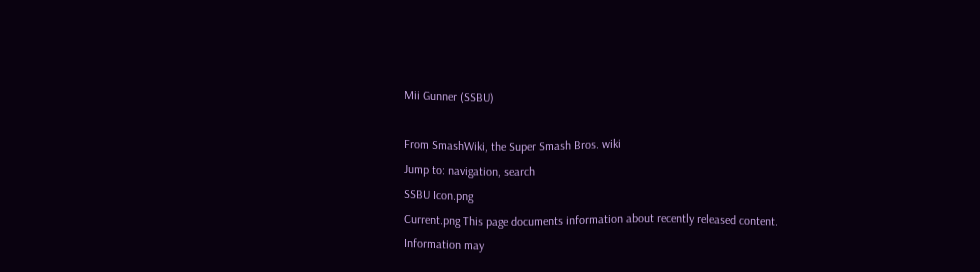Mii Gunner (SSBU)

From SmashWiki, the Super Smash Bros. wiki
Jump to: navigation, search
SSBU Icon.png
Current.png This page documents information about recently released content.
Information may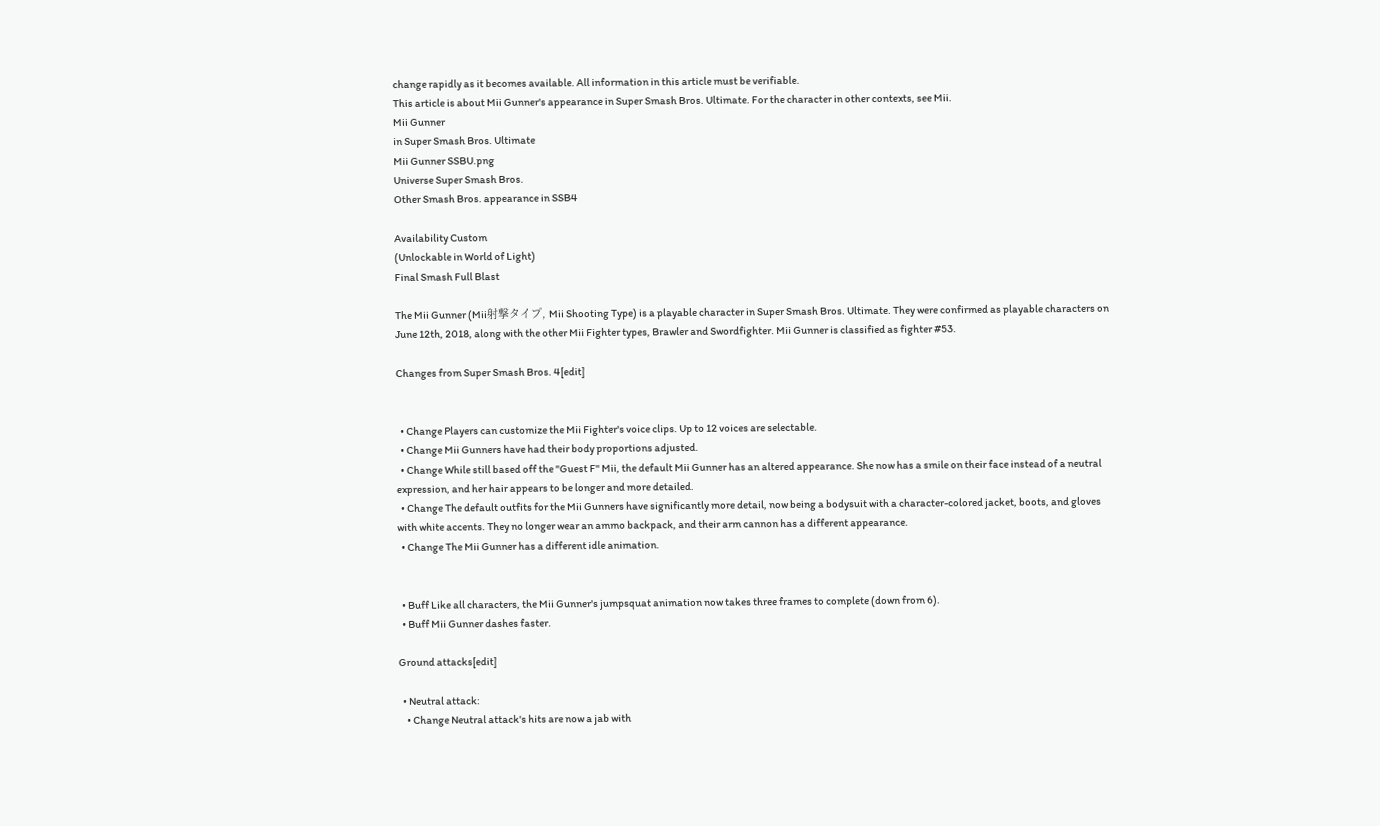change rapidly as it becomes available. All information in this article must be verifiable.
This article is about Mii Gunner's appearance in Super Smash Bros. Ultimate. For the character in other contexts, see Mii.
Mii Gunner
in Super Smash Bros. Ultimate
Mii Gunner SSBU.png
Universe Super Smash Bros.
Other Smash Bros. appearance in SSB4

Availability Custom
(Unlockable in World of Light)
Final Smash Full Blast

The Mii Gunner (Mii射撃タイプ, Mii Shooting Type) is a playable character in Super Smash Bros. Ultimate. They were confirmed as playable characters on June 12th, 2018, along with the other Mii Fighter types, Brawler and Swordfighter. Mii Gunner is classified as fighter #53.

Changes from Super Smash Bros. 4[edit]


  • Change Players can customize the Mii Fighter's voice clips. Up to 12 voices are selectable.
  • Change Mii Gunners have had their body proportions adjusted.
  • Change While still based off the "Guest F" Mii, the default Mii Gunner has an altered appearance. She now has a smile on their face instead of a neutral expression, and her hair appears to be longer and more detailed.
  • Change The default outfits for the Mii Gunners have significantly more detail, now being a bodysuit with a character-colored jacket, boots, and gloves with white accents. They no longer wear an ammo backpack, and their arm cannon has a different appearance.
  • Change The Mii Gunner has a different idle animation.


  • Buff Like all characters, the Mii Gunner's jumpsquat animation now takes three frames to complete (down from 6).
  • Buff Mii Gunner dashes faster.

Ground attacks[edit]

  • Neutral attack:
    • Change Neutral attack's hits are now a jab with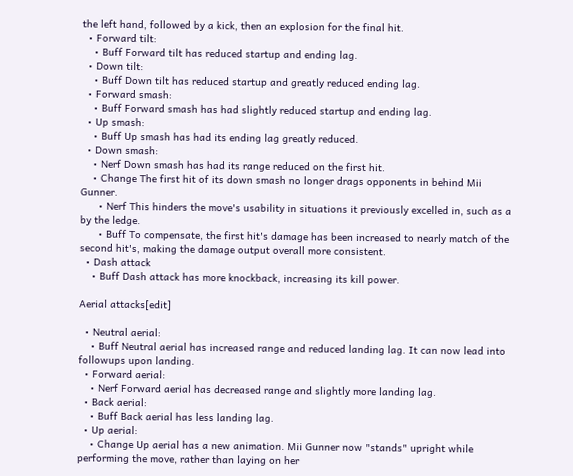the left hand, followed by a kick, then an explosion for the final hit.
  • Forward tilt:
    • Buff Forward tilt has reduced startup and ending lag.
  • Down tilt:
    • Buff Down tilt has reduced startup and greatly reduced ending lag.
  • Forward smash:
    • Buff Forward smash has had slightly reduced startup and ending lag.
  • Up smash:
    • Buff Up smash has had its ending lag greatly reduced.
  • Down smash:
    • Nerf Down smash has had its range reduced on the first hit.
    • Change The first hit of its down smash no longer drags opponents in behind Mii Gunner.
      • Nerf This hinders the move's usability in situations it previously excelled in, such as a by the ledge.
      • Buff To compensate, the first hit's damage has been increased to nearly match of the second hit's, making the damage output overall more consistent.
  • Dash attack
    • Buff Dash attack has more knockback, increasing its kill power.

Aerial attacks[edit]

  • Neutral aerial:
    • Buff Neutral aerial has increased range and reduced landing lag. It can now lead into followups upon landing.
  • Forward aerial:
    • Nerf Forward aerial has decreased range and slightly more landing lag.
  • Back aerial:
    • Buff Back aerial has less landing lag.
  • Up aerial:
    • Change Up aerial has a new animation. Mii Gunner now "stands" upright while performing the move, rather than laying on her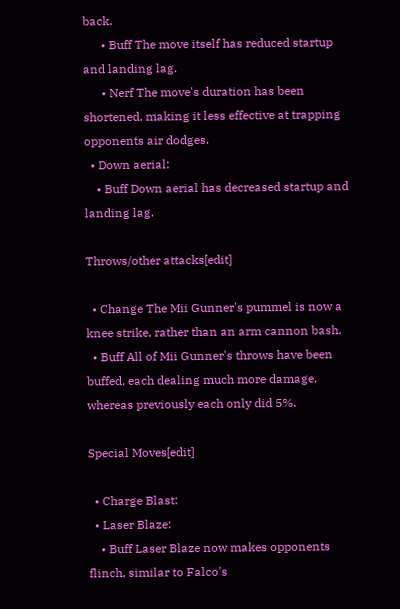back.
      • Buff The move itself has reduced startup and landing lag.
      • Nerf The move's duration has been shortened, making it less effective at trapping opponents air dodges.
  • Down aerial:
    • Buff Down aerial has decreased startup and landing lag.

Throws/other attacks[edit]

  • Change The Mii Gunner's pummel is now a knee strike, rather than an arm cannon bash.
  • Buff All of Mii Gunner's throws have been buffed, each dealing much more damage, whereas previously each only did 5%.

Special Moves[edit]

  • Charge Blast:
  • Laser Blaze:
    • Buff Laser Blaze now makes opponents flinch, similar to Falco's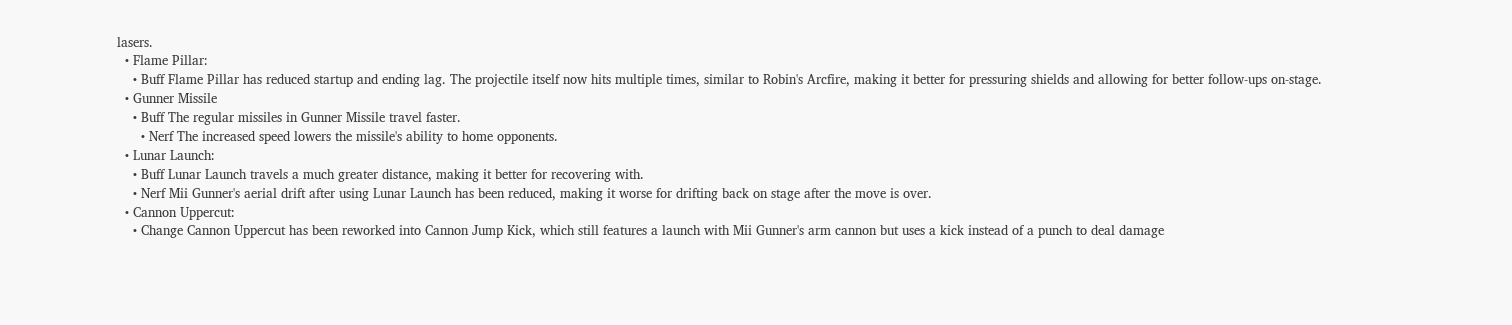lasers.
  • Flame Pillar:
    • Buff Flame Pillar has reduced startup and ending lag. The projectile itself now hits multiple times, similar to Robin's Arcfire, making it better for pressuring shields and allowing for better follow-ups on-stage.
  • Gunner Missile
    • Buff The regular missiles in Gunner Missile travel faster.
      • Nerf The increased speed lowers the missile's ability to home opponents.
  • Lunar Launch:
    • Buff Lunar Launch travels a much greater distance, making it better for recovering with.
    • Nerf Mii Gunner's aerial drift after using Lunar Launch has been reduced, making it worse for drifting back on stage after the move is over.
  • Cannon Uppercut:
    • Change Cannon Uppercut has been reworked into Cannon Jump Kick, which still features a launch with Mii Gunner's arm cannon but uses a kick instead of a punch to deal damage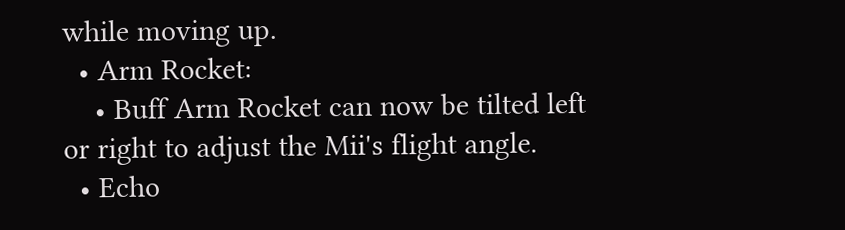while moving up.
  • Arm Rocket:
    • Buff Arm Rocket can now be tilted left or right to adjust the Mii's flight angle.
  • Echo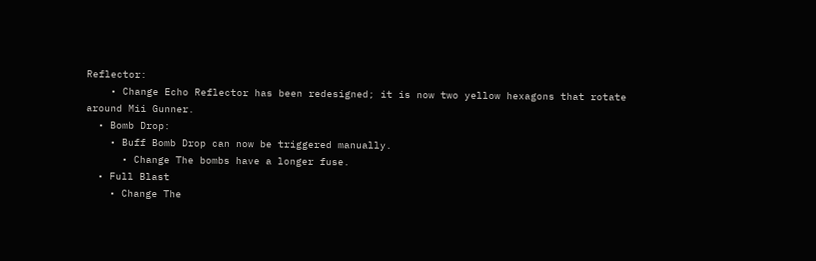Reflector:
    • Change Echo Reflector has been redesigned; it is now two yellow hexagons that rotate around Mii Gunner.
  • Bomb Drop:
    • Buff Bomb Drop can now be triggered manually.
      • Change The bombs have a longer fuse.
  • Full Blast
    • Change The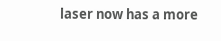laser now has a more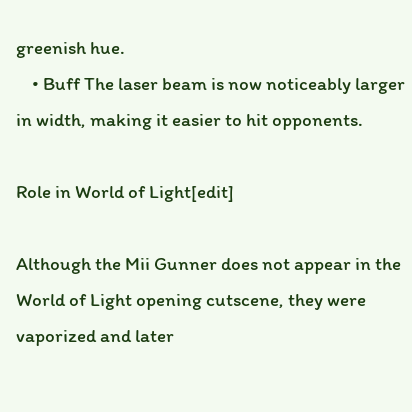greenish hue.
    • Buff The laser beam is now noticeably larger in width, making it easier to hit opponents.

Role in World of Light[edit]

Although the Mii Gunner does not appear in the World of Light opening cutscene, they were vaporized and later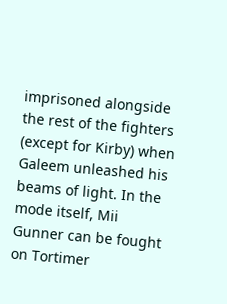imprisoned alongside the rest of the fighters (except for Kirby) when Galeem unleashed his beams of light. In the mode itself, Mii Gunner can be fought on Tortimer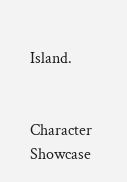Island.


Character Showcase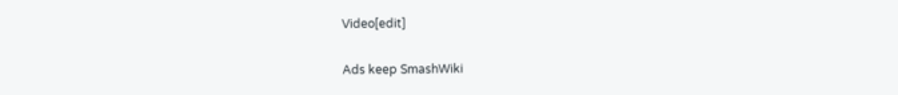Video[edit]

Ads keep SmashWiki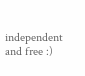independent and free :)